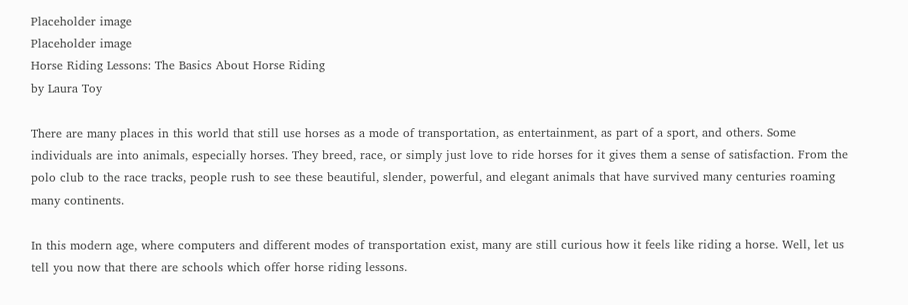Placeholder image
Placeholder image
Horse Riding Lessons: The Basics About Horse Riding
by Laura Toy

There are many places in this world that still use horses as a mode of transportation, as entertainment, as part of a sport, and others. Some individuals are into animals, especially horses. They breed, race, or simply just love to ride horses for it gives them a sense of satisfaction. From the polo club to the race tracks, people rush to see these beautiful, slender, powerful, and elegant animals that have survived many centuries roaming many continents.

In this modern age, where computers and different modes of transportation exist, many are still curious how it feels like riding a horse. Well, let us tell you now that there are schools which offer horse riding lessons.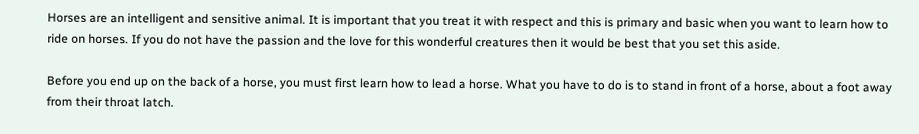Horses are an intelligent and sensitive animal. It is important that you treat it with respect and this is primary and basic when you want to learn how to ride on horses. If you do not have the passion and the love for this wonderful creatures then it would be best that you set this aside.

Before you end up on the back of a horse, you must first learn how to lead a horse. What you have to do is to stand in front of a horse, about a foot away from their throat latch.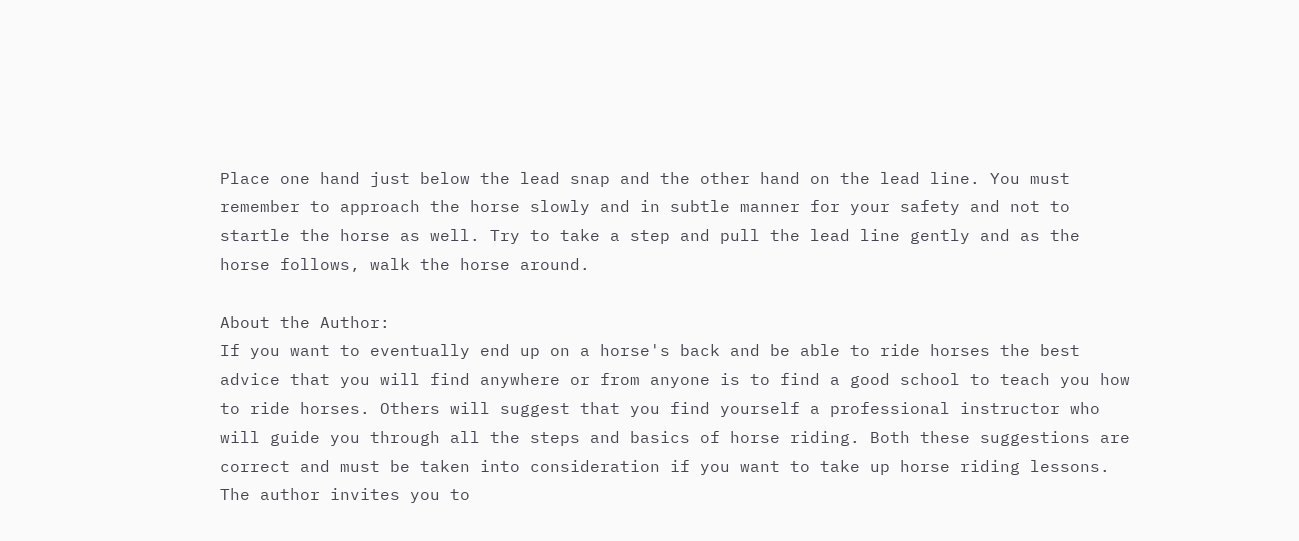Place one hand just below the lead snap and the other hand on the lead line. You must remember to approach the horse slowly and in subtle manner for your safety and not to startle the horse as well. Try to take a step and pull the lead line gently and as the horse follows, walk the horse around.

About the Author:
If you want to eventually end up on a horse's back and be able to ride horses the best advice that you will find anywhere or from anyone is to find a good school to teach you how to ride horses. Others will suggest that you find yourself a professional instructor who will guide you through all the steps and basics of horse riding. Both these suggestions are correct and must be taken into consideration if you want to take up horse riding lessons.
The author invites you to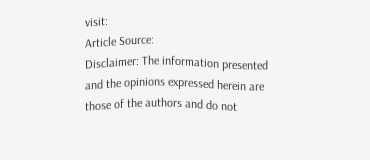visit:
Article Source:
Disclaimer: The information presented and the opinions expressed herein are those of the authors and do not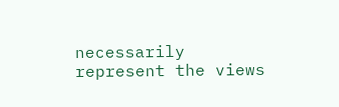necessarily represent the views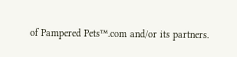of Pampered Pets™.com and/or its partners.